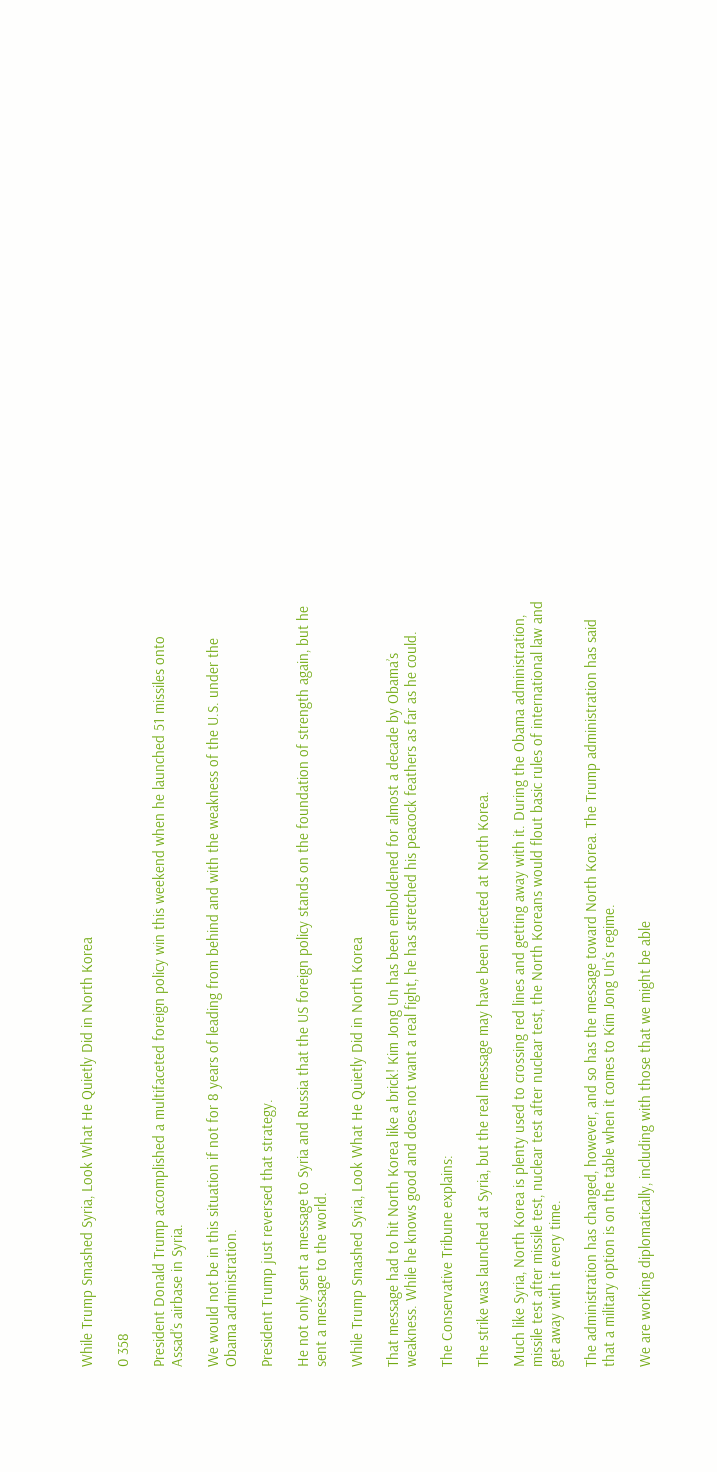While Trump Smashed Syria, Look What He Quietly Did in North Korea

0 358

President Donald Trump accomplished a multifaceted foreign policy win this weekend when he launched 51 missiles onto Assad’s airbase in Syria.

We would not be in this situation if not for 8 years of leading from behind and with the weakness of the U.S. under the Obama administration.

President Trump just reversed that strategy.

He not only sent a message to Syria and Russia that the US foreign policy stands on the foundation of strength again, but he sent a message to the world.

While Trump Smashed Syria, Look What He Quietly Did in North Korea

That message had to hit North Korea like a brick! Kim Jong Un has been emboldened for almost a decade by Obama’s weakness. While he knows good and does not want a real fight, he has stretched his peacock feathers as far as he could.

The Conservative Tribune explains:

The strike was launched at Syria, but the real message may have been directed at North Korea.

Much like Syria, North Korea is plenty used to crossing red lines and getting away with it. During the Obama administration, missile test after missile test, nuclear test after nuclear test, the North Koreans would flout basic rules of international law and get away with it every time.

The administration has changed, however, and so has the message toward North Korea. The Trump administration has said that a military option is on the table when it comes to Kim Jong Un’s regime.

We are working diplomatically, including with those that we might be able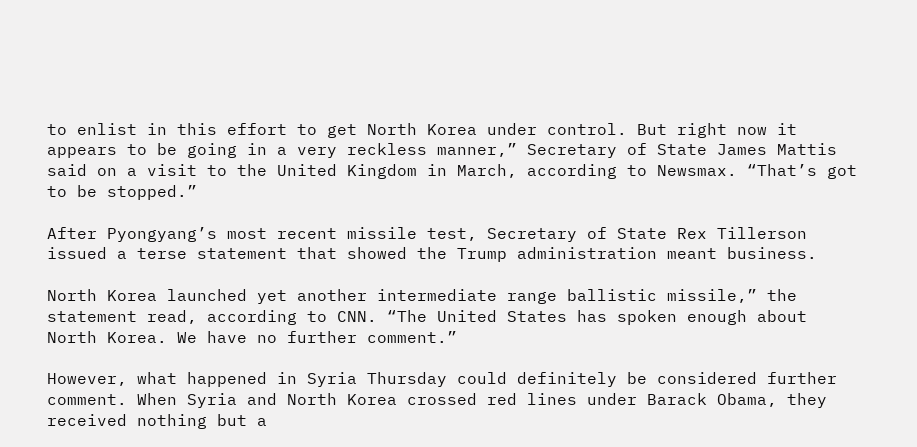to enlist in this effort to get North Korea under control. But right now it appears to be going in a very reckless manner,” Secretary of State James Mattis said on a visit to the United Kingdom in March, according to Newsmax. “That’s got to be stopped.”

After Pyongyang’s most recent missile test, Secretary of State Rex Tillerson issued a terse statement that showed the Trump administration meant business.

North Korea launched yet another intermediate range ballistic missile,” the statement read, according to CNN. “The United States has spoken enough about North Korea. We have no further comment.”

However, what happened in Syria Thursday could definitely be considered further comment. When Syria and North Korea crossed red lines under Barack Obama, they received nothing but a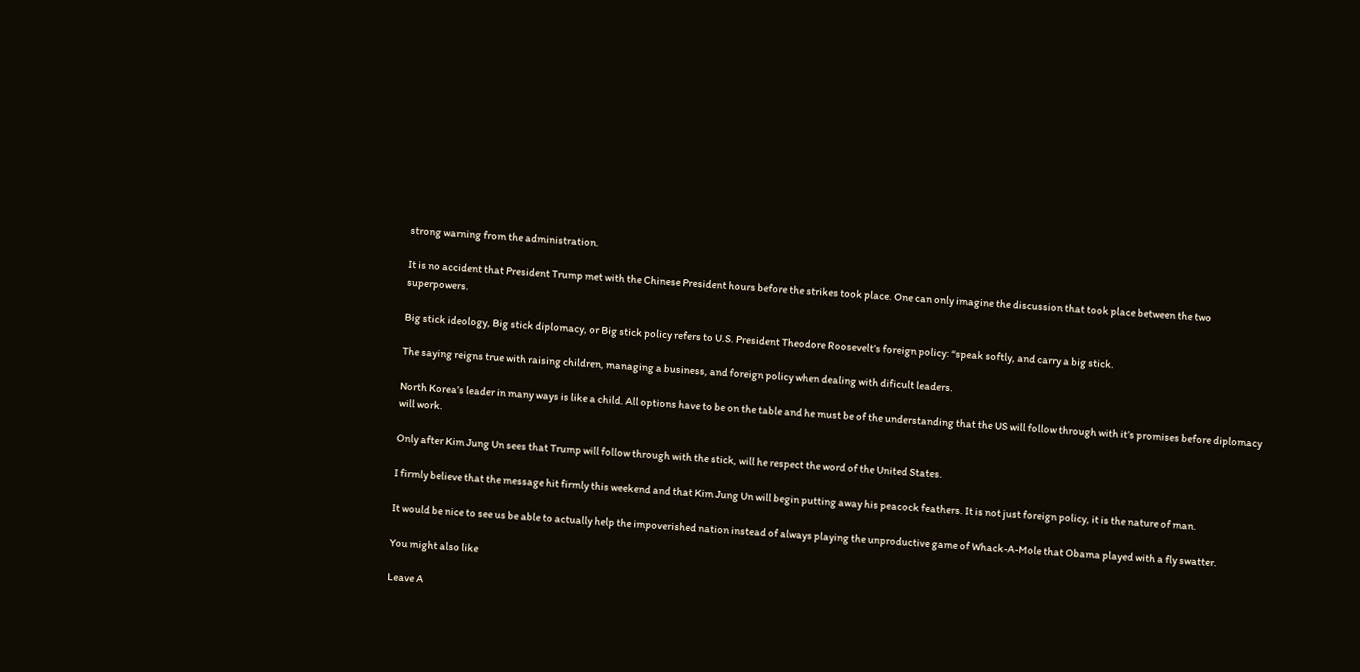strong warning from the administration.

It is no accident that President Trump met with the Chinese President hours before the strikes took place. One can only imagine the discussion that took place between the two superpowers.

Big stick ideology, Big stick diplomacy, or Big stick policy refers to U.S. President Theodore Roosevelt’s foreign policy: “speak softly, and carry a big stick.

The saying reigns true with raising children, managing a business, and foreign policy when dealing with dificult leaders.

North Korea’s leader in many ways is like a child. All options have to be on the table and he must be of the understanding that the US will follow through with it’s promises before diplomacy will work.

Only after Kim Jung Un sees that Trump will follow through with the stick, will he respect the word of the United States.

I firmly believe that the message hit firmly this weekend and that Kim Jung Un will begin putting away his peacock feathers. It is not just foreign policy, it is the nature of man.

It would be nice to see us be able to actually help the impoverished nation instead of always playing the unproductive game of Whack-A-Mole that Obama played with a fly swatter.

You might also like

Leave A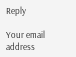Reply

Your email address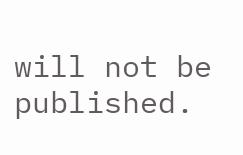will not be published.